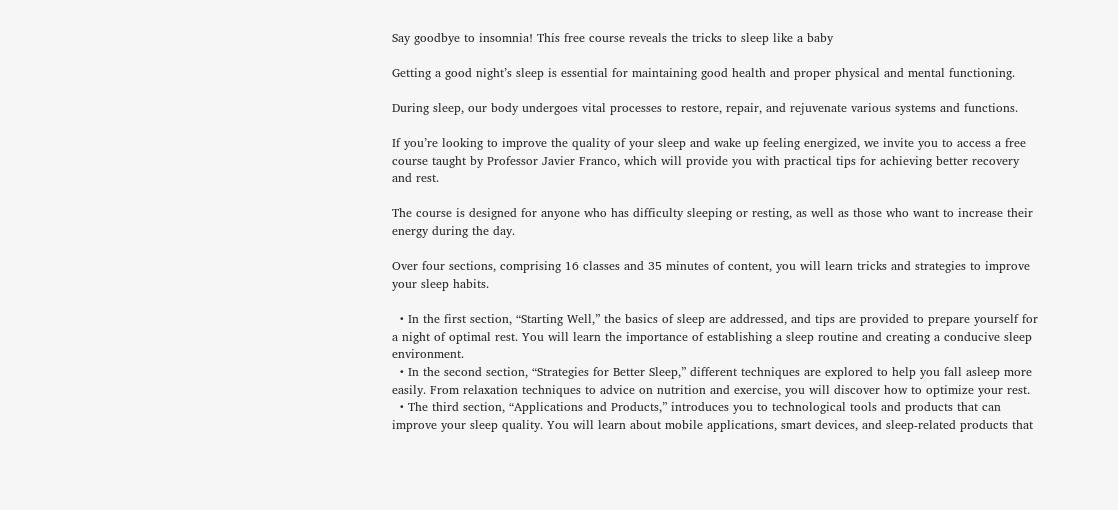Say goodbye to insomnia! This free course reveals the tricks to sleep like a baby

Getting a good night’s sleep is essential for maintaining good health and proper physical and mental functioning.

During sleep, our body undergoes vital processes to restore, repair, and rejuvenate various systems and functions.

If you’re looking to improve the quality of your sleep and wake up feeling energized, we invite you to access a free course taught by Professor Javier Franco, which will provide you with practical tips for achieving better recovery and rest.

The course is designed for anyone who has difficulty sleeping or resting, as well as those who want to increase their energy during the day.

Over four sections, comprising 16 classes and 35 minutes of content, you will learn tricks and strategies to improve your sleep habits.

  • In the first section, “Starting Well,” the basics of sleep are addressed, and tips are provided to prepare yourself for a night of optimal rest. You will learn the importance of establishing a sleep routine and creating a conducive sleep environment.
  • In the second section, “Strategies for Better Sleep,” different techniques are explored to help you fall asleep more easily. From relaxation techniques to advice on nutrition and exercise, you will discover how to optimize your rest.
  • The third section, “Applications and Products,” introduces you to technological tools and products that can improve your sleep quality. You will learn about mobile applications, smart devices, and sleep-related products that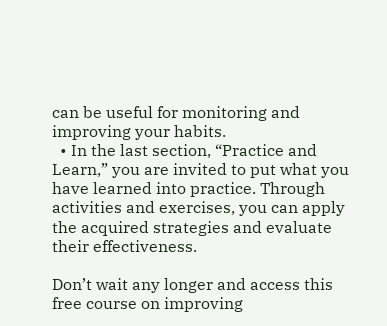can be useful for monitoring and improving your habits.
  • In the last section, “Practice and Learn,” you are invited to put what you have learned into practice. Through activities and exercises, you can apply the acquired strategies and evaluate their effectiveness.

Don’t wait any longer and access this free course on improving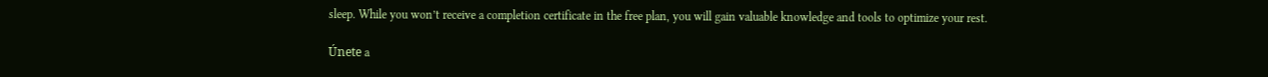sleep. While you won’t receive a completion certificate in the free plan, you will gain valuable knowledge and tools to optimize your rest.

Únete a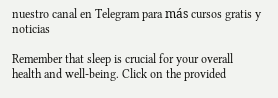nuestro canal en Telegram para más cursos gratis y noticias

Remember that sleep is crucial for your overall health and well-being. Click on the provided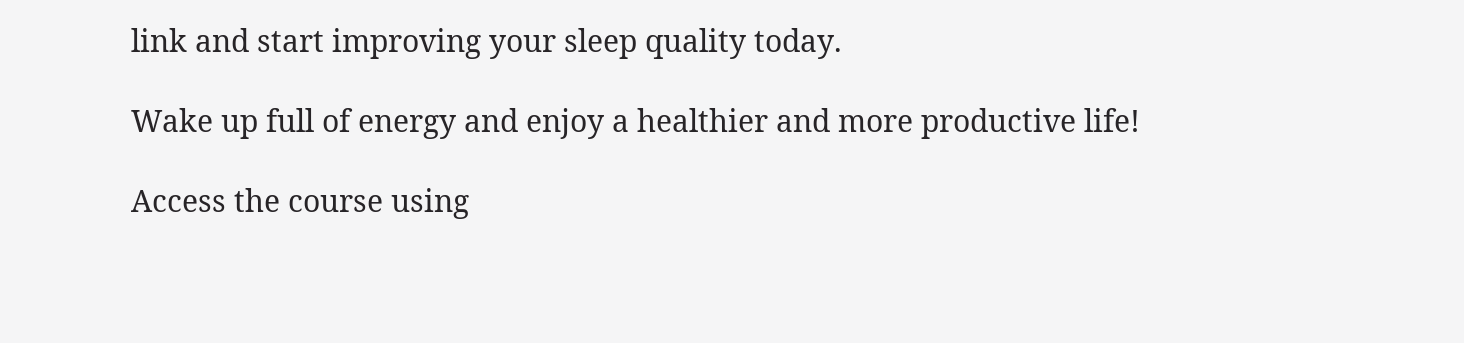link and start improving your sleep quality today.

Wake up full of energy and enjoy a healthier and more productive life!

Access the course using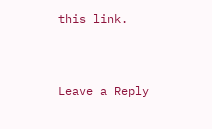this link.


Leave a Reply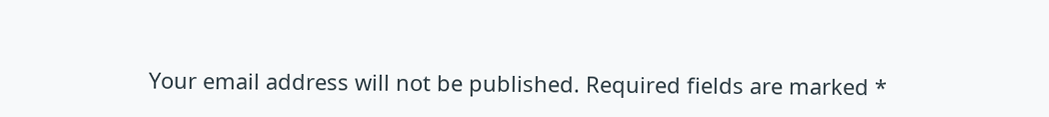Your email address will not be published. Required fields are marked *